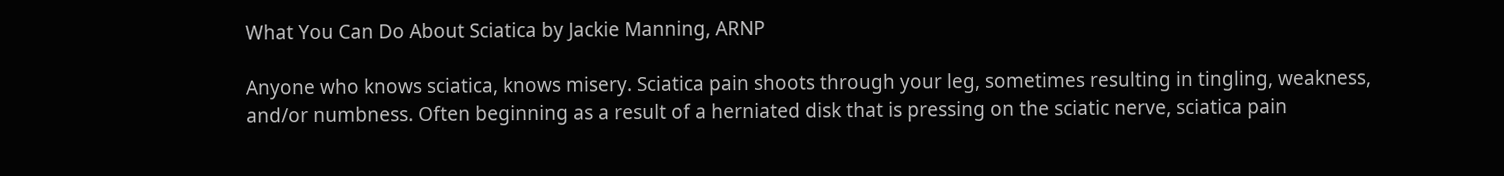What You Can Do About Sciatica by Jackie Manning, ARNP

Anyone who knows sciatica, knows misery. Sciatica pain shoots through your leg, sometimes resulting in tingling, weakness, and/or numbness. Often beginning as a result of a herniated disk that is pressing on the sciatic nerve, sciatica pain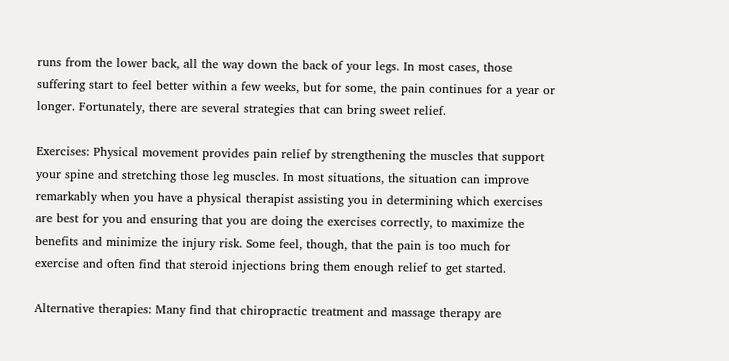runs from the lower back, all the way down the back of your legs. In most cases, those suffering start to feel better within a few weeks, but for some, the pain continues for a year or longer. Fortunately, there are several strategies that can bring sweet relief.

Exercises: Physical movement provides pain relief by strengthening the muscles that support your spine and stretching those leg muscles. In most situations, the situation can improve remarkably when you have a physical therapist assisting you in determining which exercises are best for you and ensuring that you are doing the exercises correctly, to maximize the benefits and minimize the injury risk. Some feel, though, that the pain is too much for exercise and often find that steroid injections bring them enough relief to get started.

Alternative therapies: Many find that chiropractic treatment and massage therapy are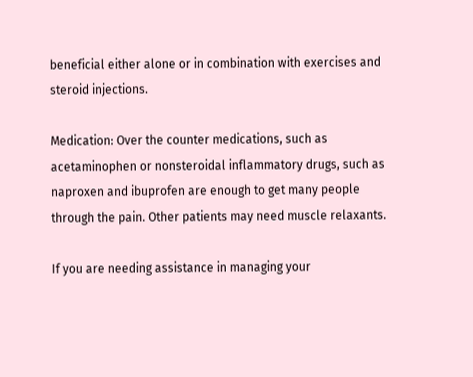beneficial either alone or in combination with exercises and steroid injections.

Medication: Over the counter medications, such as acetaminophen or nonsteroidal inflammatory drugs, such as naproxen and ibuprofen are enough to get many people through the pain. Other patients may need muscle relaxants.

If you are needing assistance in managing your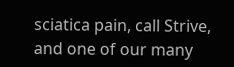sciatica pain, call Strive, and one of our many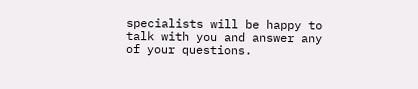specialists will be happy to talk with you and answer any of your questions.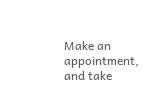Make an appointment, and take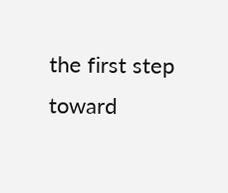the first step toward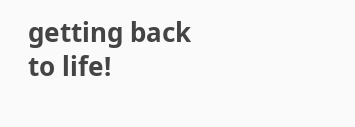getting back to life!